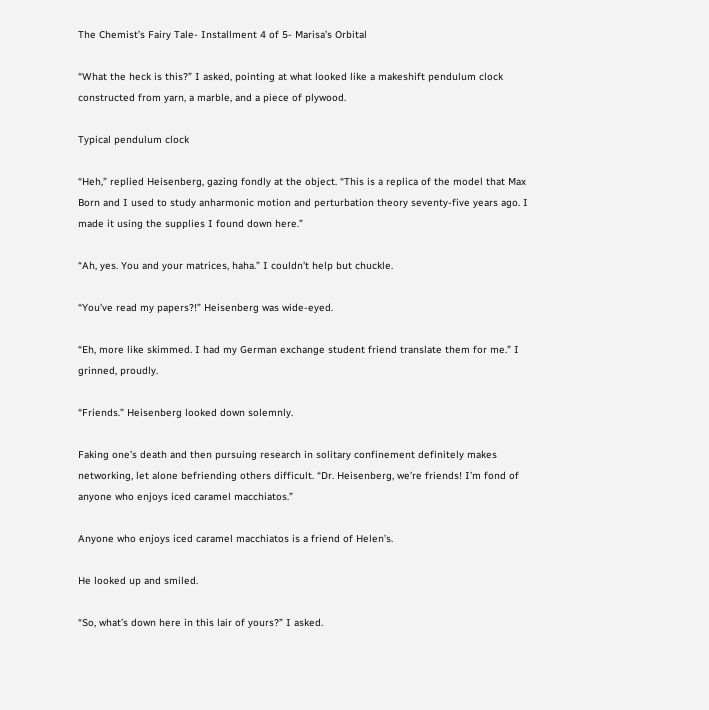The Chemist’s Fairy Tale- Installment 4 of 5- Marisa’s Orbital

“What the heck is this?” I asked, pointing at what looked like a makeshift pendulum clock constructed from yarn, a marble, and a piece of plywood.

Typical pendulum clock

“Heh,” replied Heisenberg, gazing fondly at the object. “This is a replica of the model that Max Born and I used to study anharmonic motion and perturbation theory seventy-five years ago. I made it using the supplies I found down here.”

“Ah, yes. You and your matrices, haha.” I couldn’t help but chuckle.

“You’ve read my papers?!” Heisenberg was wide-eyed.

“Eh, more like skimmed. I had my German exchange student friend translate them for me.” I grinned, proudly.

“Friends.” Heisenberg looked down solemnly.

Faking one’s death and then pursuing research in solitary confinement definitely makes networking, let alone befriending others difficult. “Dr. Heisenberg, we’re friends! I’m fond of anyone who enjoys iced caramel macchiatos.”

Anyone who enjoys iced caramel macchiatos is a friend of Helen’s.

He looked up and smiled.

“So, what’s down here in this lair of yours?” I asked.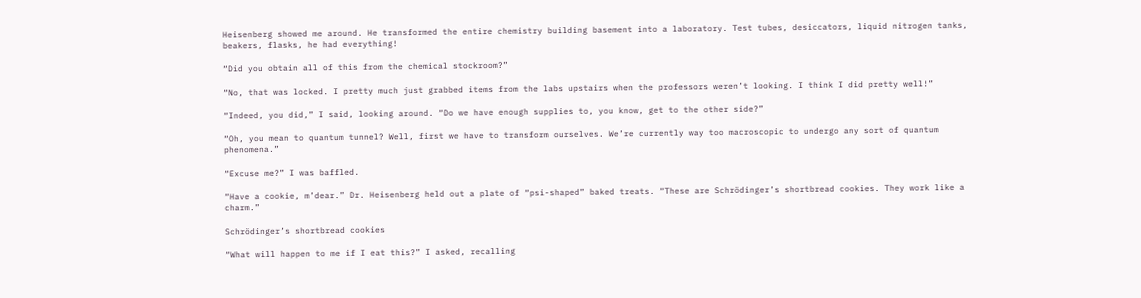Heisenberg showed me around. He transformed the entire chemistry building basement into a laboratory. Test tubes, desiccators, liquid nitrogen tanks, beakers, flasks, he had everything!

“Did you obtain all of this from the chemical stockroom?”

“No, that was locked. I pretty much just grabbed items from the labs upstairs when the professors weren’t looking. I think I did pretty well!”

“Indeed, you did,” I said, looking around. “Do we have enough supplies to, you know, get to the other side?”

“Oh, you mean to quantum tunnel? Well, first we have to transform ourselves. We’re currently way too macroscopic to undergo any sort of quantum phenomena.”

“Excuse me?” I was baffled.

“Have a cookie, m’dear.” Dr. Heisenberg held out a plate of “psi-shaped” baked treats. “These are Schrödinger’s shortbread cookies. They work like a charm.”

Schrödinger’s shortbread cookies

“What will happen to me if I eat this?” I asked, recalling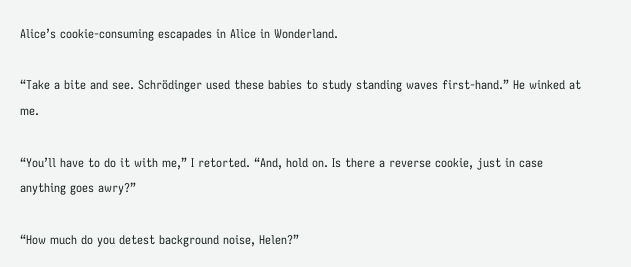Alice’s cookie-consuming escapades in Alice in Wonderland.

“Take a bite and see. Schrödinger used these babies to study standing waves first-hand.” He winked at me.

“You’ll have to do it with me,” I retorted. “And, hold on. Is there a reverse cookie, just in case anything goes awry?”

“How much do you detest background noise, Helen?”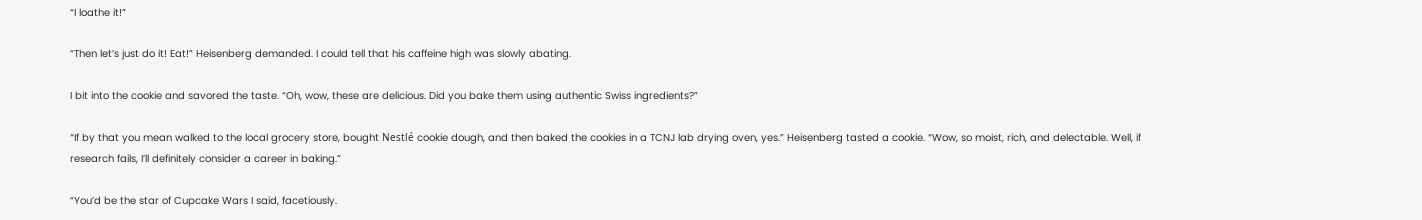“I loathe it!”

“Then let’s just do it! Eat!” Heisenberg demanded. I could tell that his caffeine high was slowly abating.

I bit into the cookie and savored the taste. “Oh, wow, these are delicious. Did you bake them using authentic Swiss ingredients?”

“If by that you mean walked to the local grocery store, bought Nestlé cookie dough, and then baked the cookies in a TCNJ lab drying oven, yes.” Heisenberg tasted a cookie. “Wow, so moist, rich, and delectable. Well, if research fails, I’ll definitely consider a career in baking.”

“You’d be the star of Cupcake Wars I said, facetiously.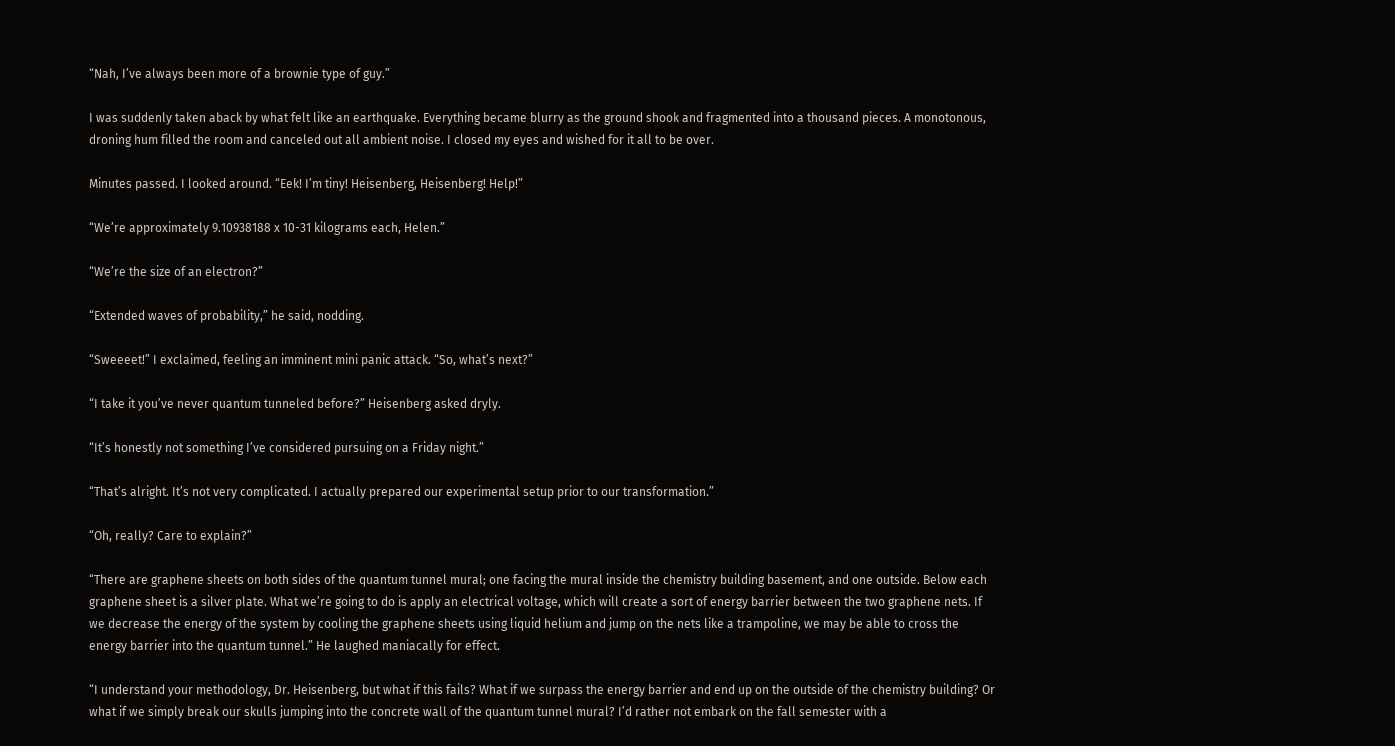“Nah, I’ve always been more of a brownie type of guy.”

I was suddenly taken aback by what felt like an earthquake. Everything became blurry as the ground shook and fragmented into a thousand pieces. A monotonous, droning hum filled the room and canceled out all ambient noise. I closed my eyes and wished for it all to be over.

Minutes passed. I looked around. “Eek! I’m tiny! Heisenberg, Heisenberg! Help!”

“We’re approximately 9.10938188 x 10-31 kilograms each, Helen.”

“We’re the size of an electron?”

“Extended waves of probability,” he said, nodding.

“Sweeeet!” I exclaimed, feeling an imminent mini panic attack. “So, what’s next?”

“I take it you’ve never quantum tunneled before?” Heisenberg asked dryly.

“It’s honestly not something I’ve considered pursuing on a Friday night.”

“That’s alright. It’s not very complicated. I actually prepared our experimental setup prior to our transformation.”

“Oh, really? Care to explain?”

“There are graphene sheets on both sides of the quantum tunnel mural; one facing the mural inside the chemistry building basement, and one outside. Below each graphene sheet is a silver plate. What we’re going to do is apply an electrical voltage, which will create a sort of energy barrier between the two graphene nets. If we decrease the energy of the system by cooling the graphene sheets using liquid helium and jump on the nets like a trampoline, we may be able to cross the energy barrier into the quantum tunnel.” He laughed maniacally for effect.

“I understand your methodology, Dr. Heisenberg, but what if this fails? What if we surpass the energy barrier and end up on the outside of the chemistry building? Or what if we simply break our skulls jumping into the concrete wall of the quantum tunnel mural? I’d rather not embark on the fall semester with a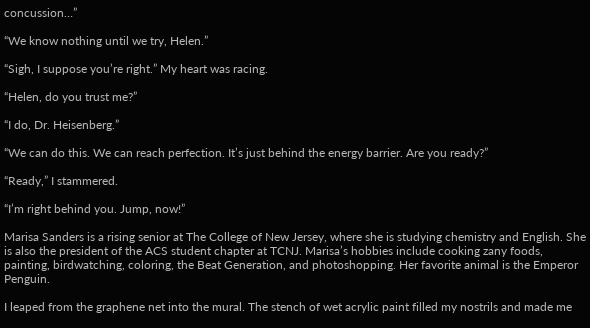concussion…”

“We know nothing until we try, Helen.”

“Sigh, I suppose you’re right.” My heart was racing.

“Helen, do you trust me?”

“I do, Dr. Heisenberg.”

“We can do this. We can reach perfection. It’s just behind the energy barrier. Are you ready?”

“Ready,” I stammered.

“I’m right behind you. Jump, now!”

Marisa Sanders is a rising senior at The College of New Jersey, where she is studying chemistry and English. She is also the president of the ACS student chapter at TCNJ. Marisa’s hobbies include cooking zany foods, painting, birdwatching, coloring, the Beat Generation, and photoshopping. Her favorite animal is the Emperor Penguin.

I leaped from the graphene net into the mural. The stench of wet acrylic paint filled my nostrils and made me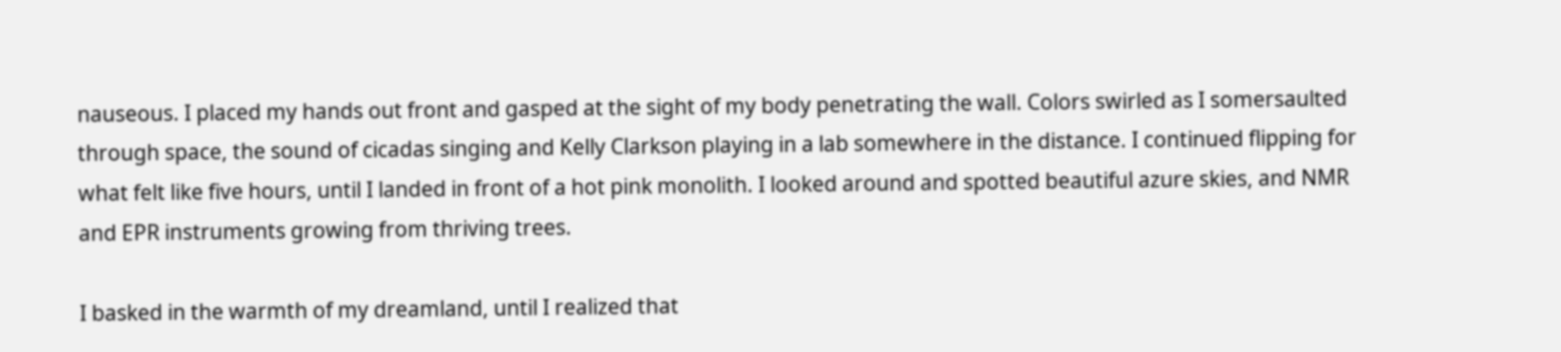nauseous. I placed my hands out front and gasped at the sight of my body penetrating the wall. Colors swirled as I somersaulted through space, the sound of cicadas singing and Kelly Clarkson playing in a lab somewhere in the distance. I continued flipping for what felt like five hours, until I landed in front of a hot pink monolith. I looked around and spotted beautiful azure skies, and NMR and EPR instruments growing from thriving trees.

I basked in the warmth of my dreamland, until I realized that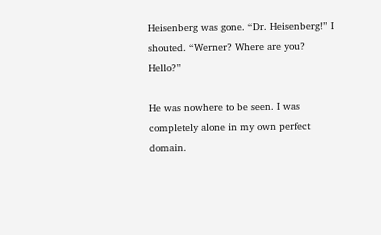Heisenberg was gone. “Dr. Heisenberg!” I shouted. “Werner? Where are you? Hello?”

He was nowhere to be seen. I was completely alone in my own perfect domain.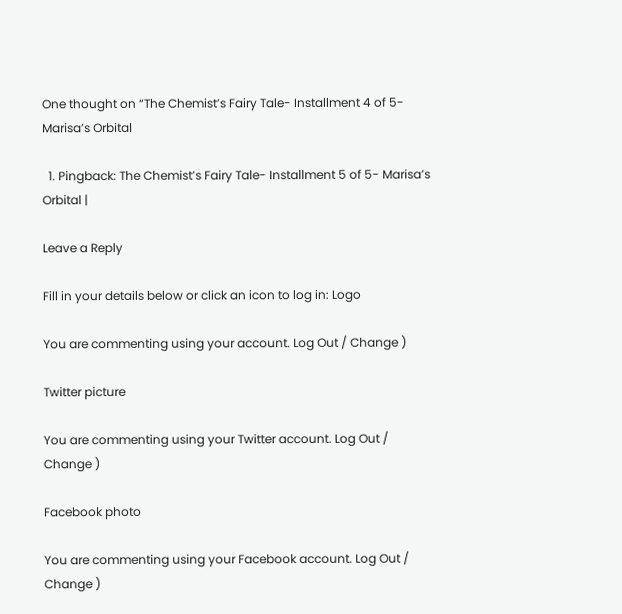One thought on “The Chemist’s Fairy Tale- Installment 4 of 5- Marisa’s Orbital

  1. Pingback: The Chemist’s Fairy Tale- Installment 5 of 5- Marisa’s Orbital |

Leave a Reply

Fill in your details below or click an icon to log in: Logo

You are commenting using your account. Log Out / Change )

Twitter picture

You are commenting using your Twitter account. Log Out / Change )

Facebook photo

You are commenting using your Facebook account. Log Out / Change )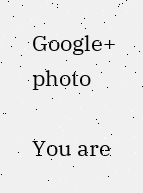Google+ photo

You are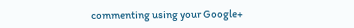commenting using your Google+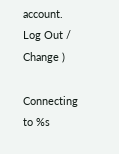account. Log Out / Change )

Connecting to %s